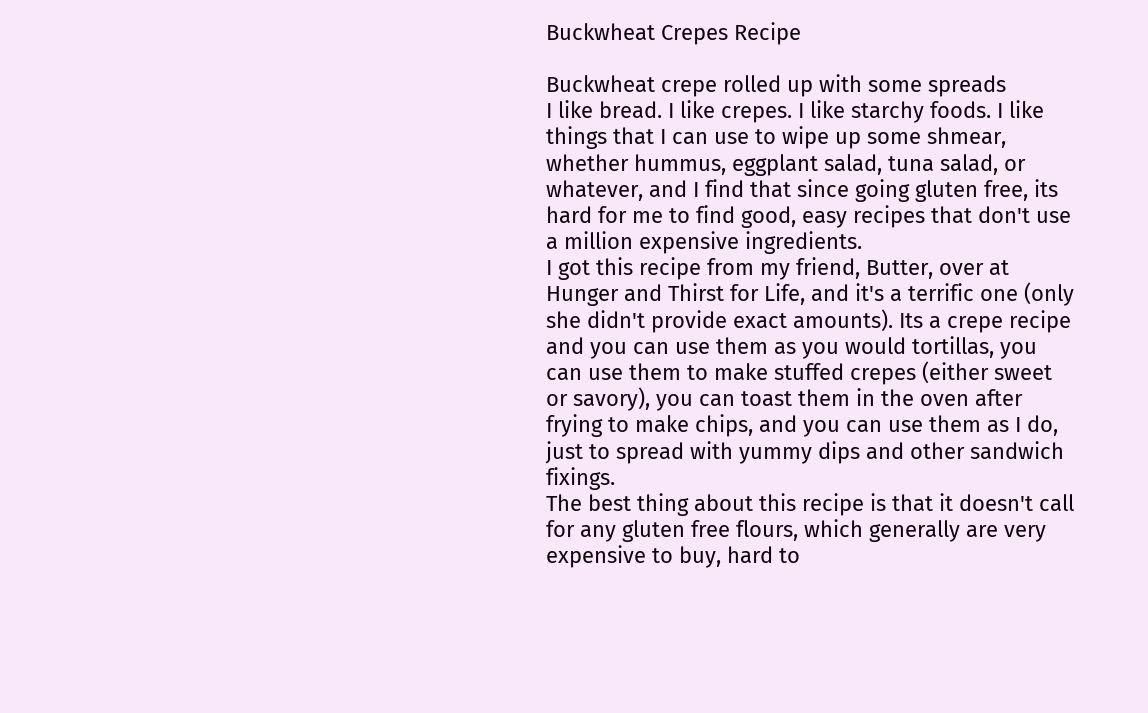Buckwheat Crepes Recipe

Buckwheat crepe rolled up with some spreads
I like bread. I like crepes. I like starchy foods. I like things that I can use to wipe up some shmear, whether hummus, eggplant salad, tuna salad, or whatever, and I find that since going gluten free, its hard for me to find good, easy recipes that don't use a million expensive ingredients.
I got this recipe from my friend, Butter, over at Hunger and Thirst for Life, and it's a terrific one (only she didn't provide exact amounts). Its a crepe recipe and you can use them as you would tortillas, you can use them to make stuffed crepes (either sweet or savory), you can toast them in the oven after frying to make chips, and you can use them as I do, just to spread with yummy dips and other sandwich fixings.
The best thing about this recipe is that it doesn't call for any gluten free flours, which generally are very expensive to buy, hard to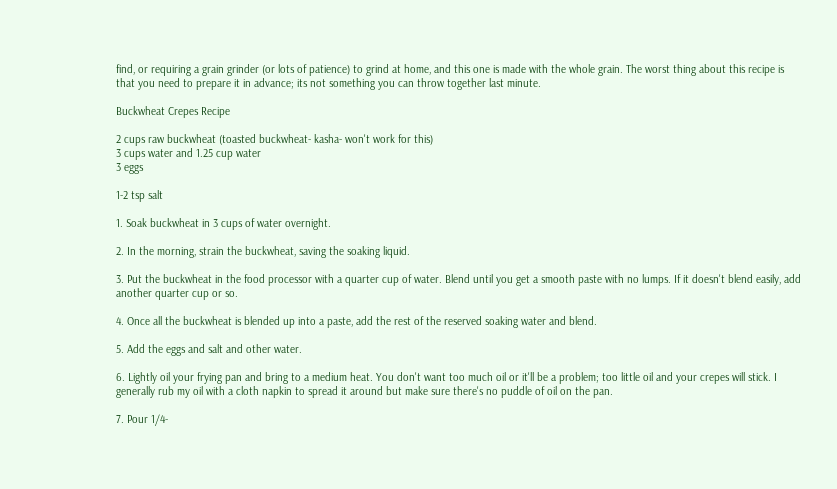find, or requiring a grain grinder (or lots of patience) to grind at home, and this one is made with the whole grain. The worst thing about this recipe is that you need to prepare it in advance; its not something you can throw together last minute.

Buckwheat Crepes Recipe

2 cups raw buckwheat (toasted buckwheat- kasha- won't work for this)
3 cups water and 1.25 cup water
3 eggs

1-2 tsp salt

1. Soak buckwheat in 3 cups of water overnight.

2. In the morning, strain the buckwheat, saving the soaking liquid.

3. Put the buckwheat in the food processor with a quarter cup of water. Blend until you get a smooth paste with no lumps. If it doesn't blend easily, add another quarter cup or so.

4. Once all the buckwheat is blended up into a paste, add the rest of the reserved soaking water and blend.

5. Add the eggs and salt and other water.

6. Lightly oil your frying pan and bring to a medium heat. You don't want too much oil or it'll be a problem; too little oil and your crepes will stick. I generally rub my oil with a cloth napkin to spread it around but make sure there's no puddle of oil on the pan.

7. Pour 1/4-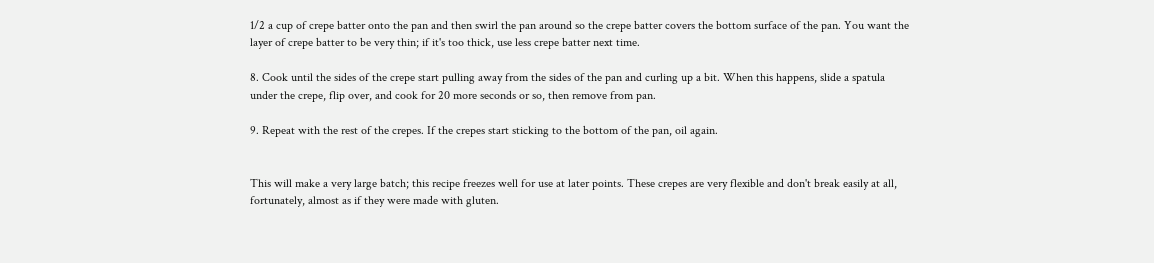1/2 a cup of crepe batter onto the pan and then swirl the pan around so the crepe batter covers the bottom surface of the pan. You want the layer of crepe batter to be very thin; if it's too thick, use less crepe batter next time.

8. Cook until the sides of the crepe start pulling away from the sides of the pan and curling up a bit. When this happens, slide a spatula under the crepe, flip over, and cook for 20 more seconds or so, then remove from pan.

9. Repeat with the rest of the crepes. If the crepes start sticking to the bottom of the pan, oil again.


This will make a very large batch; this recipe freezes well for use at later points. These crepes are very flexible and don't break easily at all, fortunately, almost as if they were made with gluten.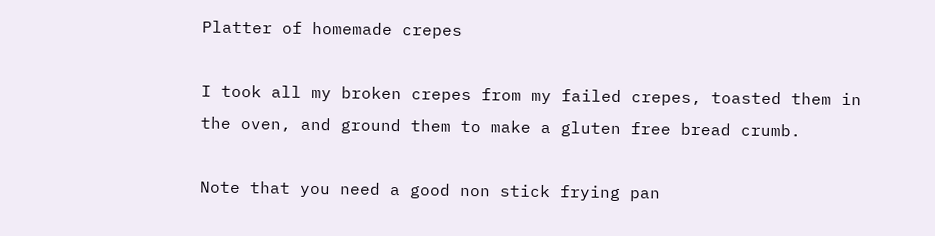Platter of homemade crepes

I took all my broken crepes from my failed crepes, toasted them in the oven, and ground them to make a gluten free bread crumb.

Note that you need a good non stick frying pan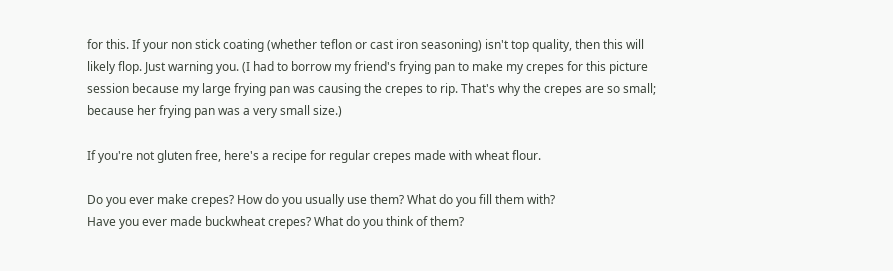for this. If your non stick coating (whether teflon or cast iron seasoning) isn't top quality, then this will likely flop. Just warning you. (I had to borrow my friend's frying pan to make my crepes for this picture session because my large frying pan was causing the crepes to rip. That's why the crepes are so small; because her frying pan was a very small size.)

If you're not gluten free, here's a recipe for regular crepes made with wheat flour.

Do you ever make crepes? How do you usually use them? What do you fill them with?
Have you ever made buckwheat crepes? What do you think of them?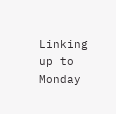Linking up to Monday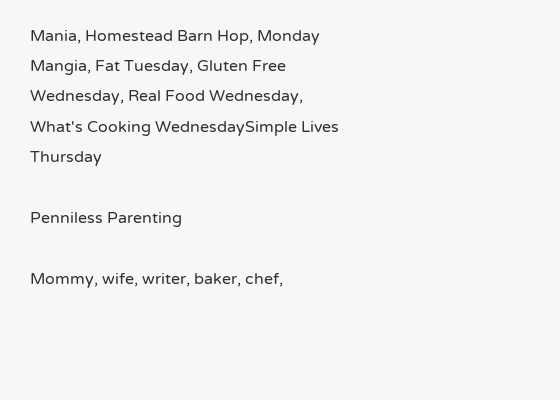Mania, Homestead Barn Hop, Monday Mangia, Fat Tuesday, Gluten Free Wednesday, Real Food Wednesday, What's Cooking WednesdaySimple Lives Thursday

Penniless Parenting

Mommy, wife, writer, baker, chef,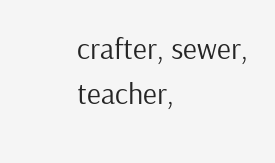crafter, sewer, teacher,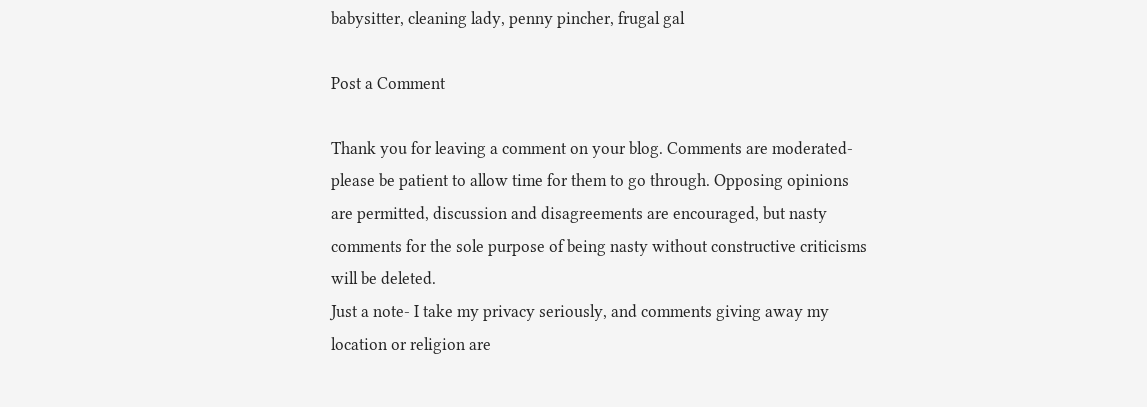babysitter, cleaning lady, penny pincher, frugal gal

Post a Comment

Thank you for leaving a comment on your blog. Comments are moderated- please be patient to allow time for them to go through. Opposing opinions are permitted, discussion and disagreements are encouraged, but nasty comments for the sole purpose of being nasty without constructive criticisms will be deleted.
Just a note- I take my privacy seriously, and comments giving away my location or religion are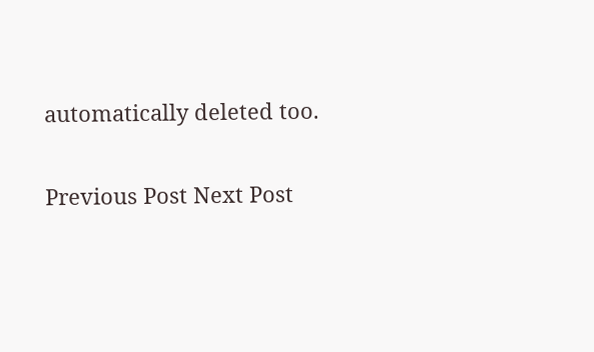automatically deleted too.

Previous Post Next Post